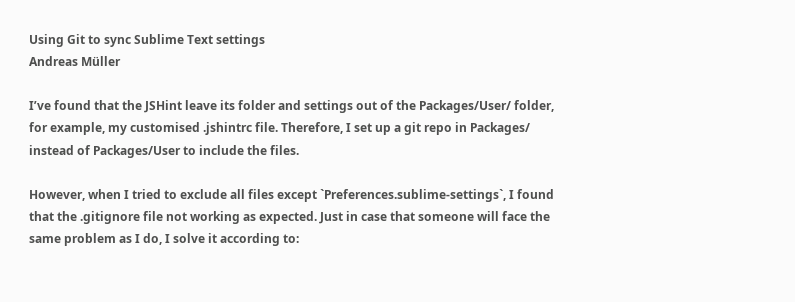Using Git to sync Sublime Text settings
Andreas Müller

I’ve found that the JSHint leave its folder and settings out of the Packages/User/ folder, for example, my customised .jshintrc file. Therefore, I set up a git repo in Packages/ instead of Packages/User to include the files.

However, when I tried to exclude all files except `Preferences.sublime-settings`, I found that the .gitignore file not working as expected. Just in case that someone will face the same problem as I do, I solve it according to: